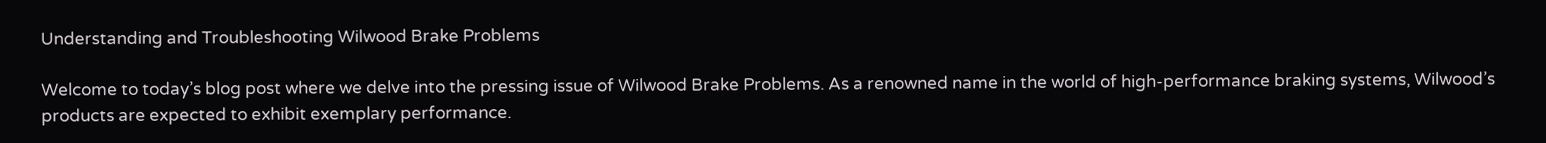Understanding and Troubleshooting Wilwood Brake Problems

Welcome to today’s blog post where we delve into the pressing issue of Wilwood Brake Problems. As a renowned name in the world of high-performance braking systems, Wilwood’s products are expected to exhibit exemplary performance.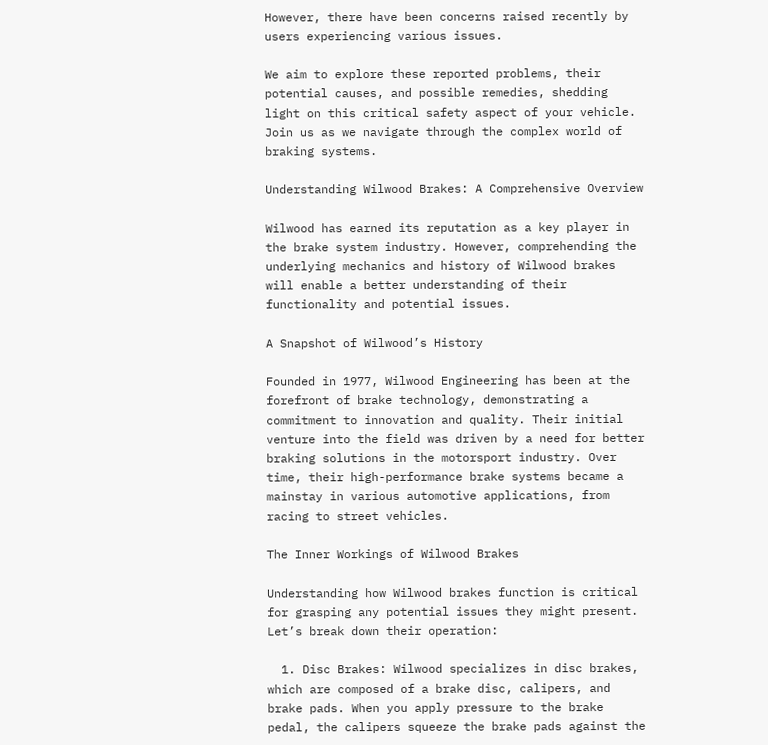However, there have been concerns raised recently by users experiencing various issues.

We aim to explore these reported problems, their potential causes, and possible remedies, shedding light on this critical safety aspect of your vehicle. Join us as we navigate through the complex world of braking systems.

Understanding Wilwood Brakes: A Comprehensive Overview

Wilwood has earned its reputation as a key player in the brake system industry. However, comprehending the underlying mechanics and history of Wilwood brakes will enable a better understanding of their functionality and potential issues.

A Snapshot of Wilwood’s History

Founded in 1977, Wilwood Engineering has been at the forefront of brake technology, demonstrating a commitment to innovation and quality. Their initial venture into the field was driven by a need for better braking solutions in the motorsport industry. Over time, their high-performance brake systems became a mainstay in various automotive applications, from racing to street vehicles.

The Inner Workings of Wilwood Brakes

Understanding how Wilwood brakes function is critical for grasping any potential issues they might present. Let’s break down their operation:

  1. Disc Brakes: Wilwood specializes in disc brakes, which are composed of a brake disc, calipers, and brake pads. When you apply pressure to the brake pedal, the calipers squeeze the brake pads against the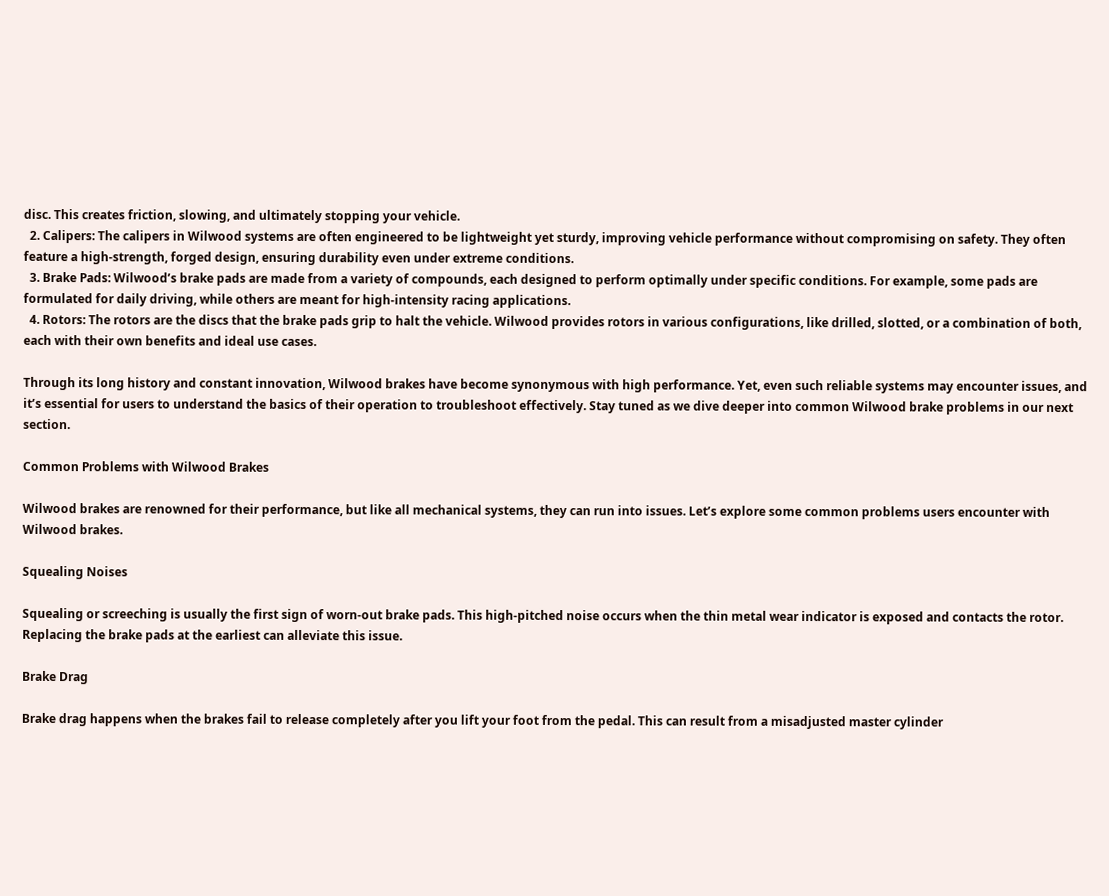disc. This creates friction, slowing, and ultimately stopping your vehicle.
  2. Calipers: The calipers in Wilwood systems are often engineered to be lightweight yet sturdy, improving vehicle performance without compromising on safety. They often feature a high-strength, forged design, ensuring durability even under extreme conditions.
  3. Brake Pads: Wilwood’s brake pads are made from a variety of compounds, each designed to perform optimally under specific conditions. For example, some pads are formulated for daily driving, while others are meant for high-intensity racing applications.
  4. Rotors: The rotors are the discs that the brake pads grip to halt the vehicle. Wilwood provides rotors in various configurations, like drilled, slotted, or a combination of both, each with their own benefits and ideal use cases.

Through its long history and constant innovation, Wilwood brakes have become synonymous with high performance. Yet, even such reliable systems may encounter issues, and it’s essential for users to understand the basics of their operation to troubleshoot effectively. Stay tuned as we dive deeper into common Wilwood brake problems in our next section.

Common Problems with Wilwood Brakes

Wilwood brakes are renowned for their performance, but like all mechanical systems, they can run into issues. Let’s explore some common problems users encounter with Wilwood brakes.

Squealing Noises

Squealing or screeching is usually the first sign of worn-out brake pads. This high-pitched noise occurs when the thin metal wear indicator is exposed and contacts the rotor. Replacing the brake pads at the earliest can alleviate this issue.

Brake Drag

Brake drag happens when the brakes fail to release completely after you lift your foot from the pedal. This can result from a misadjusted master cylinder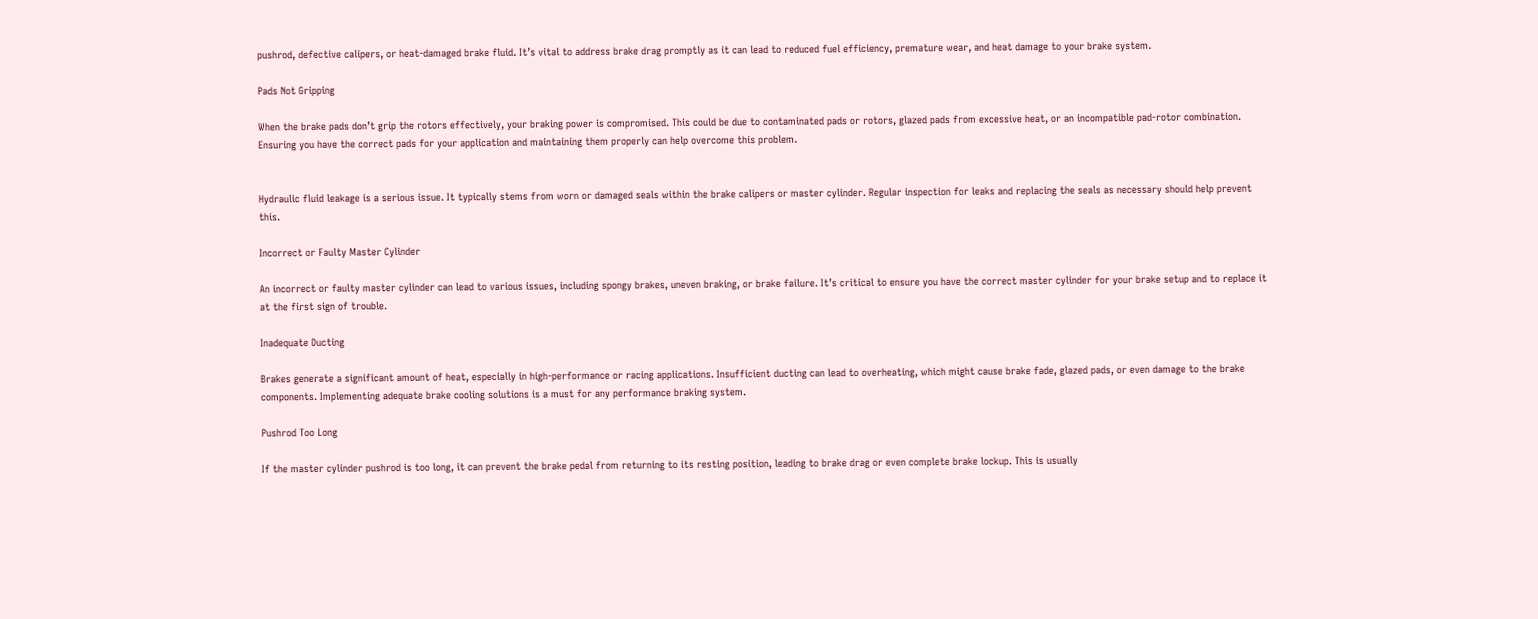pushrod, defective calipers, or heat-damaged brake fluid. It’s vital to address brake drag promptly as it can lead to reduced fuel efficiency, premature wear, and heat damage to your brake system.

Pads Not Gripping

When the brake pads don’t grip the rotors effectively, your braking power is compromised. This could be due to contaminated pads or rotors, glazed pads from excessive heat, or an incompatible pad-rotor combination. Ensuring you have the correct pads for your application and maintaining them properly can help overcome this problem.


Hydraulic fluid leakage is a serious issue. It typically stems from worn or damaged seals within the brake calipers or master cylinder. Regular inspection for leaks and replacing the seals as necessary should help prevent this.

Incorrect or Faulty Master Cylinder

An incorrect or faulty master cylinder can lead to various issues, including spongy brakes, uneven braking, or brake failure. It’s critical to ensure you have the correct master cylinder for your brake setup and to replace it at the first sign of trouble.

Inadequate Ducting

Brakes generate a significant amount of heat, especially in high-performance or racing applications. Insufficient ducting can lead to overheating, which might cause brake fade, glazed pads, or even damage to the brake components. Implementing adequate brake cooling solutions is a must for any performance braking system.

Pushrod Too Long

If the master cylinder pushrod is too long, it can prevent the brake pedal from returning to its resting position, leading to brake drag or even complete brake lockup. This is usually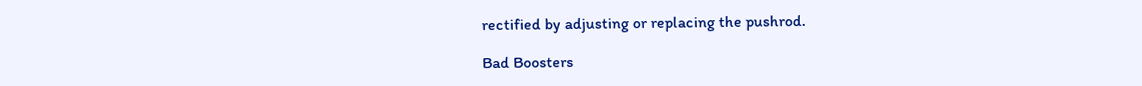rectified by adjusting or replacing the pushrod.

Bad Boosters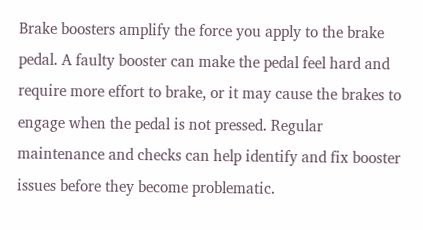Brake boosters amplify the force you apply to the brake pedal. A faulty booster can make the pedal feel hard and require more effort to brake, or it may cause the brakes to engage when the pedal is not pressed. Regular maintenance and checks can help identify and fix booster issues before they become problematic.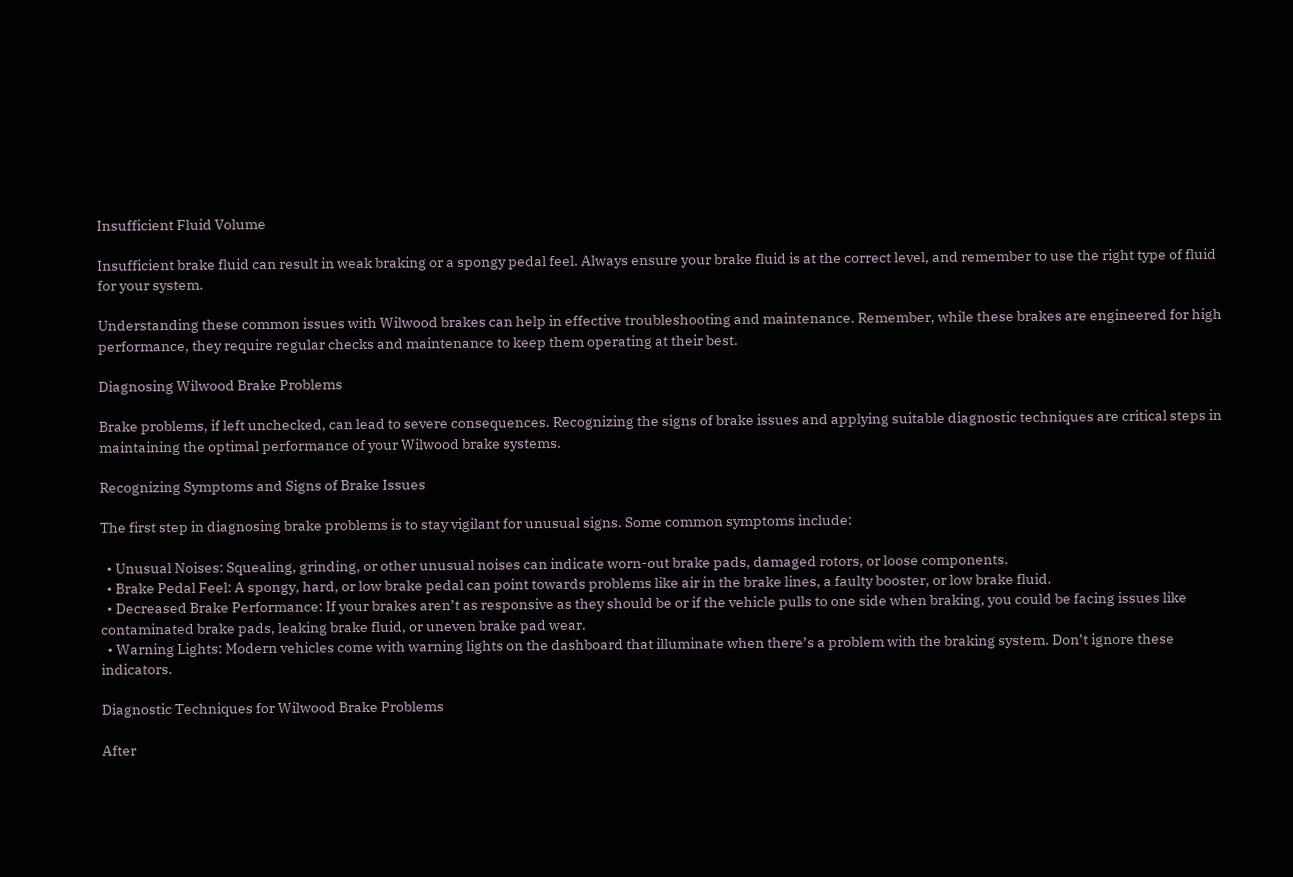Insufficient Fluid Volume

Insufficient brake fluid can result in weak braking or a spongy pedal feel. Always ensure your brake fluid is at the correct level, and remember to use the right type of fluid for your system.

Understanding these common issues with Wilwood brakes can help in effective troubleshooting and maintenance. Remember, while these brakes are engineered for high performance, they require regular checks and maintenance to keep them operating at their best.

Diagnosing Wilwood Brake Problems

Brake problems, if left unchecked, can lead to severe consequences. Recognizing the signs of brake issues and applying suitable diagnostic techniques are critical steps in maintaining the optimal performance of your Wilwood brake systems.

Recognizing Symptoms and Signs of Brake Issues

The first step in diagnosing brake problems is to stay vigilant for unusual signs. Some common symptoms include:

  • Unusual Noises: Squealing, grinding, or other unusual noises can indicate worn-out brake pads, damaged rotors, or loose components.
  • Brake Pedal Feel: A spongy, hard, or low brake pedal can point towards problems like air in the brake lines, a faulty booster, or low brake fluid.
  • Decreased Brake Performance: If your brakes aren’t as responsive as they should be or if the vehicle pulls to one side when braking, you could be facing issues like contaminated brake pads, leaking brake fluid, or uneven brake pad wear.
  • Warning Lights: Modern vehicles come with warning lights on the dashboard that illuminate when there’s a problem with the braking system. Don’t ignore these indicators.

Diagnostic Techniques for Wilwood Brake Problems

After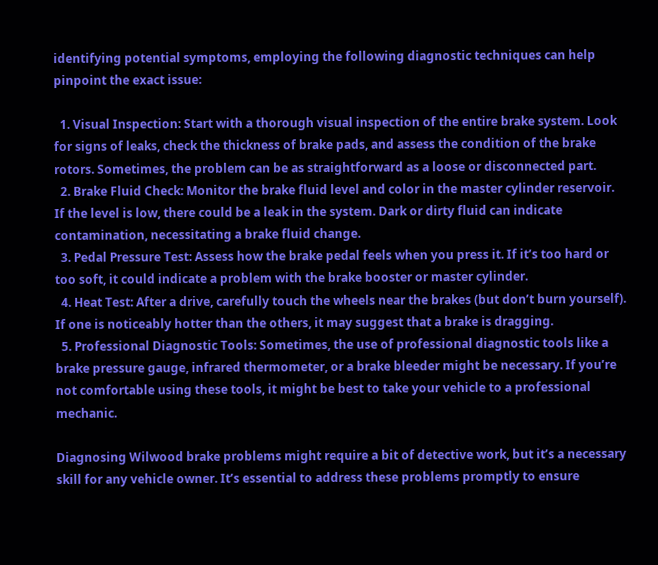identifying potential symptoms, employing the following diagnostic techniques can help pinpoint the exact issue:

  1. Visual Inspection: Start with a thorough visual inspection of the entire brake system. Look for signs of leaks, check the thickness of brake pads, and assess the condition of the brake rotors. Sometimes, the problem can be as straightforward as a loose or disconnected part.
  2. Brake Fluid Check: Monitor the brake fluid level and color in the master cylinder reservoir. If the level is low, there could be a leak in the system. Dark or dirty fluid can indicate contamination, necessitating a brake fluid change.
  3. Pedal Pressure Test: Assess how the brake pedal feels when you press it. If it’s too hard or too soft, it could indicate a problem with the brake booster or master cylinder.
  4. Heat Test: After a drive, carefully touch the wheels near the brakes (but don’t burn yourself). If one is noticeably hotter than the others, it may suggest that a brake is dragging.
  5. Professional Diagnostic Tools: Sometimes, the use of professional diagnostic tools like a brake pressure gauge, infrared thermometer, or a brake bleeder might be necessary. If you’re not comfortable using these tools, it might be best to take your vehicle to a professional mechanic.

Diagnosing Wilwood brake problems might require a bit of detective work, but it’s a necessary skill for any vehicle owner. It’s essential to address these problems promptly to ensure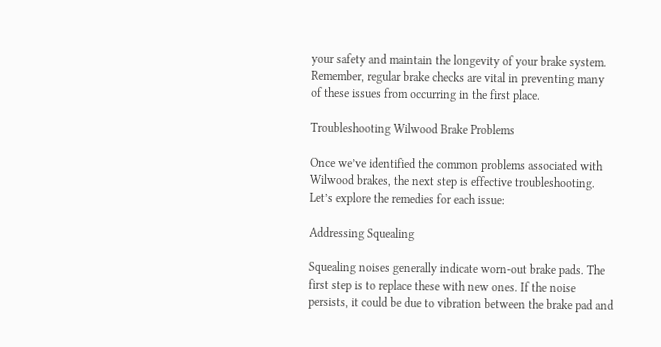your safety and maintain the longevity of your brake system. Remember, regular brake checks are vital in preventing many of these issues from occurring in the first place.

Troubleshooting Wilwood Brake Problems

Once we’ve identified the common problems associated with Wilwood brakes, the next step is effective troubleshooting. Let’s explore the remedies for each issue:

Addressing Squealing

Squealing noises generally indicate worn-out brake pads. The first step is to replace these with new ones. If the noise persists, it could be due to vibration between the brake pad and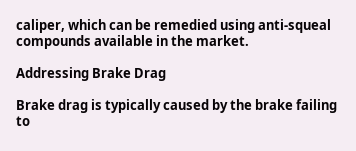caliper, which can be remedied using anti-squeal compounds available in the market.

Addressing Brake Drag

Brake drag is typically caused by the brake failing to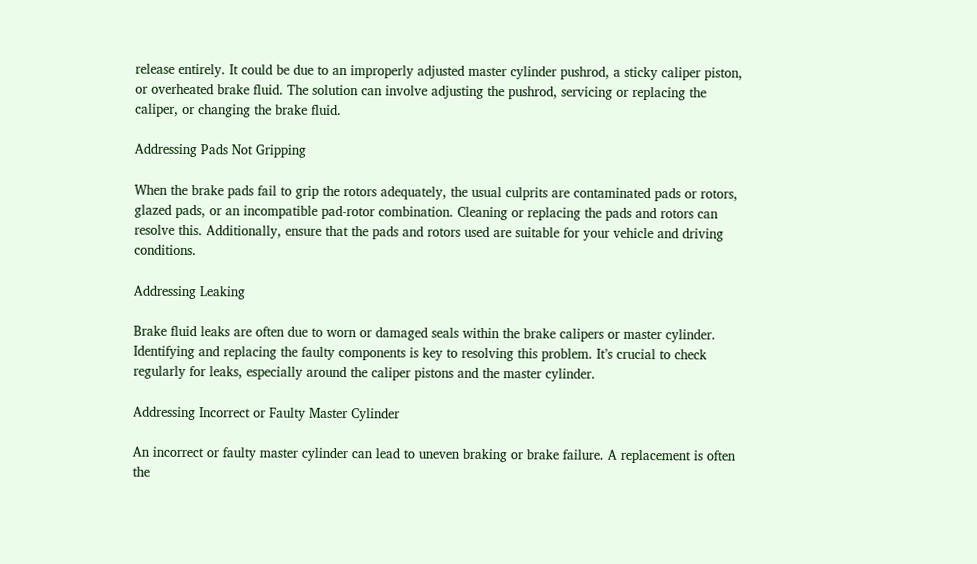release entirely. It could be due to an improperly adjusted master cylinder pushrod, a sticky caliper piston, or overheated brake fluid. The solution can involve adjusting the pushrod, servicing or replacing the caliper, or changing the brake fluid.

Addressing Pads Not Gripping

When the brake pads fail to grip the rotors adequately, the usual culprits are contaminated pads or rotors, glazed pads, or an incompatible pad-rotor combination. Cleaning or replacing the pads and rotors can resolve this. Additionally, ensure that the pads and rotors used are suitable for your vehicle and driving conditions.

Addressing Leaking

Brake fluid leaks are often due to worn or damaged seals within the brake calipers or master cylinder. Identifying and replacing the faulty components is key to resolving this problem. It’s crucial to check regularly for leaks, especially around the caliper pistons and the master cylinder.

Addressing Incorrect or Faulty Master Cylinder

An incorrect or faulty master cylinder can lead to uneven braking or brake failure. A replacement is often the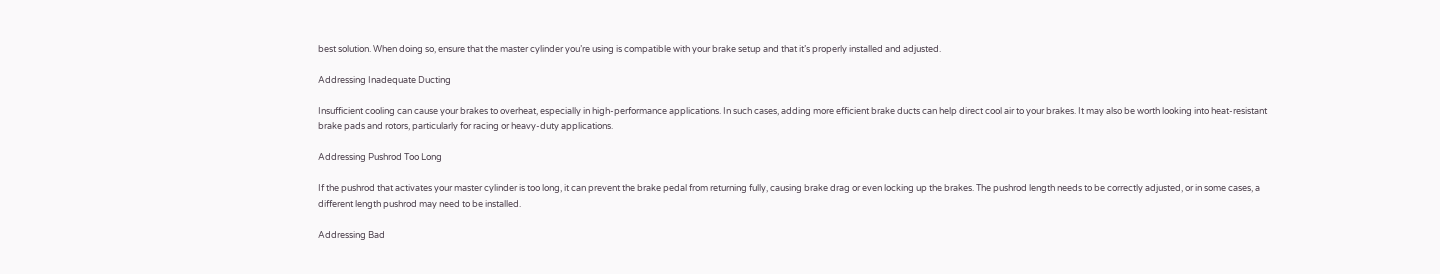best solution. When doing so, ensure that the master cylinder you’re using is compatible with your brake setup and that it’s properly installed and adjusted.

Addressing Inadequate Ducting

Insufficient cooling can cause your brakes to overheat, especially in high-performance applications. In such cases, adding more efficient brake ducts can help direct cool air to your brakes. It may also be worth looking into heat-resistant brake pads and rotors, particularly for racing or heavy-duty applications.

Addressing Pushrod Too Long

If the pushrod that activates your master cylinder is too long, it can prevent the brake pedal from returning fully, causing brake drag or even locking up the brakes. The pushrod length needs to be correctly adjusted, or in some cases, a different length pushrod may need to be installed.

Addressing Bad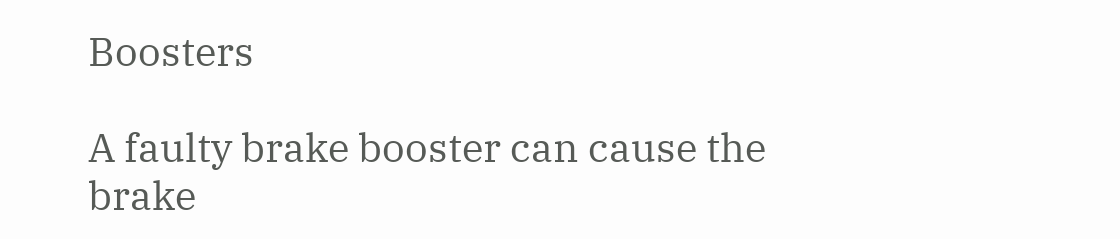Boosters

A faulty brake booster can cause the brake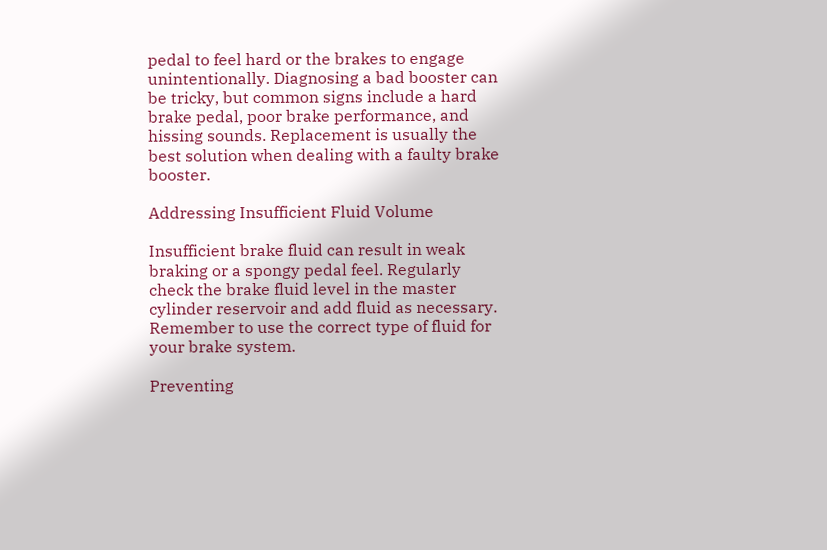pedal to feel hard or the brakes to engage unintentionally. Diagnosing a bad booster can be tricky, but common signs include a hard brake pedal, poor brake performance, and hissing sounds. Replacement is usually the best solution when dealing with a faulty brake booster.

Addressing Insufficient Fluid Volume

Insufficient brake fluid can result in weak braking or a spongy pedal feel. Regularly check the brake fluid level in the master cylinder reservoir and add fluid as necessary. Remember to use the correct type of fluid for your brake system.

Preventing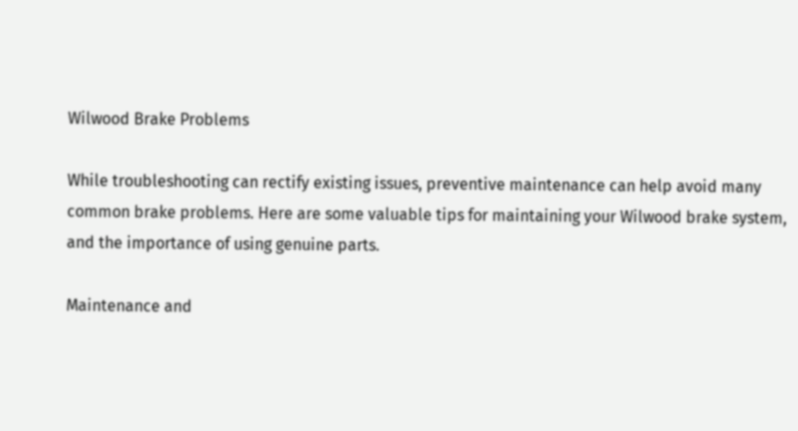Wilwood Brake Problems

While troubleshooting can rectify existing issues, preventive maintenance can help avoid many common brake problems. Here are some valuable tips for maintaining your Wilwood brake system, and the importance of using genuine parts.

Maintenance and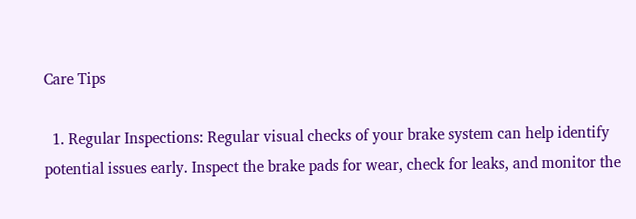Care Tips

  1. Regular Inspections: Regular visual checks of your brake system can help identify potential issues early. Inspect the brake pads for wear, check for leaks, and monitor the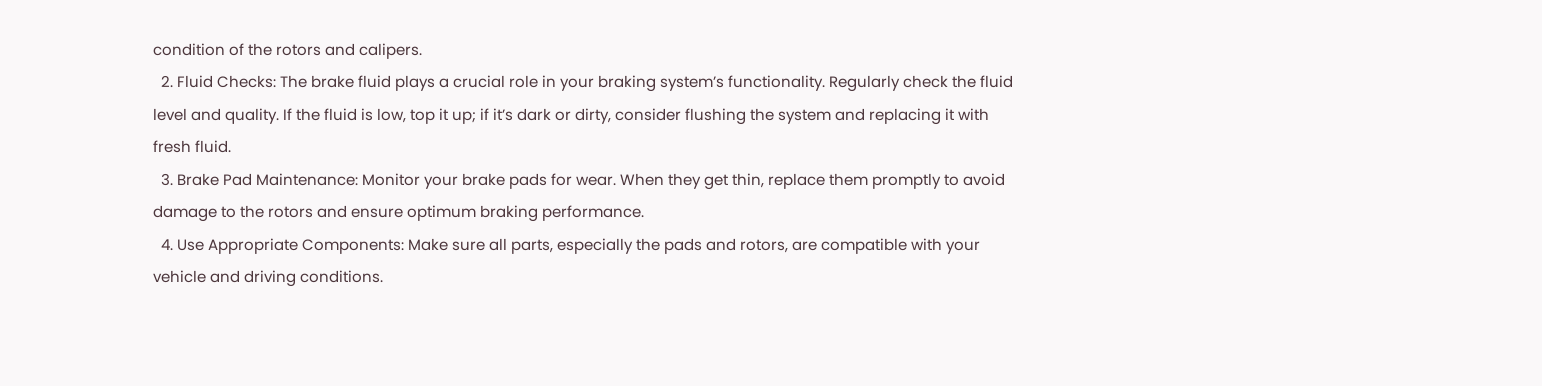condition of the rotors and calipers.
  2. Fluid Checks: The brake fluid plays a crucial role in your braking system’s functionality. Regularly check the fluid level and quality. If the fluid is low, top it up; if it’s dark or dirty, consider flushing the system and replacing it with fresh fluid.
  3. Brake Pad Maintenance: Monitor your brake pads for wear. When they get thin, replace them promptly to avoid damage to the rotors and ensure optimum braking performance.
  4. Use Appropriate Components: Make sure all parts, especially the pads and rotors, are compatible with your vehicle and driving conditions.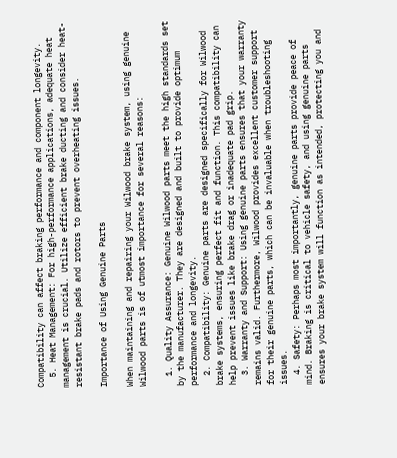Compatibility can affect braking performance and component longevity.
  5. Heat Management: For high-performance applications, adequate heat management is crucial. Utilize efficient brake ducting and consider heat-resistant brake pads and rotors to prevent overheating issues.

Importance of Using Genuine Parts

When maintaining and repairing your Wilwood brake system, using genuine Wilwood parts is of utmost importance for several reasons:

  1. Quality Assurance: Genuine Wilwood parts meet the high standards set by the manufacturer. They are designed and built to provide optimum performance and longevity.
  2. Compatibility: Genuine parts are designed specifically for Wilwood brake systems, ensuring perfect fit and function. This compatibility can help prevent issues like brake drag or inadequate pad grip.
  3. Warranty and Support: Using genuine parts ensures that your warranty remains valid. Furthermore, Wilwood provides excellent customer support for their genuine parts, which can be invaluable when troubleshooting issues.
  4. Safety: Perhaps most importantly, genuine parts provide peace of mind. Braking is critical to vehicle safety, and using genuine parts ensures your brake system will function as intended, protecting you and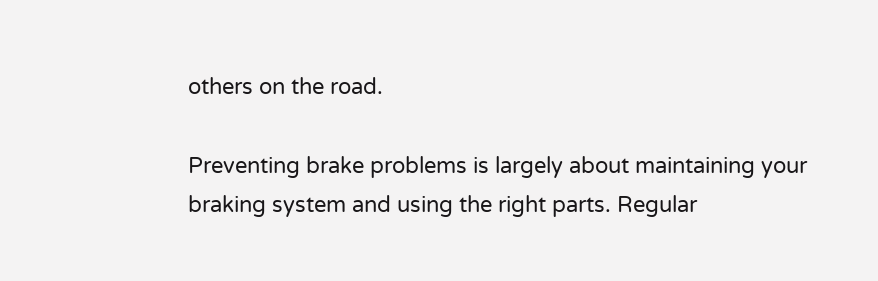others on the road.

Preventing brake problems is largely about maintaining your braking system and using the right parts. Regular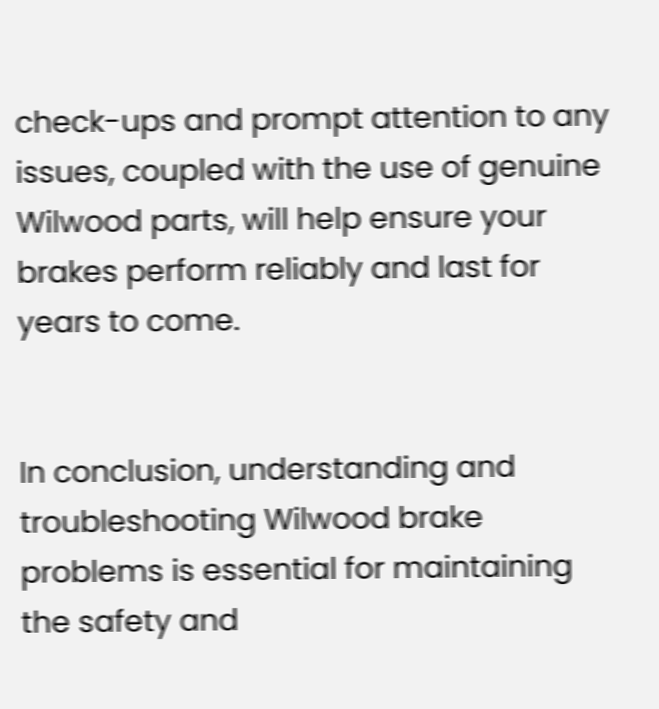check-ups and prompt attention to any issues, coupled with the use of genuine Wilwood parts, will help ensure your brakes perform reliably and last for years to come.


In conclusion, understanding and troubleshooting Wilwood brake problems is essential for maintaining the safety and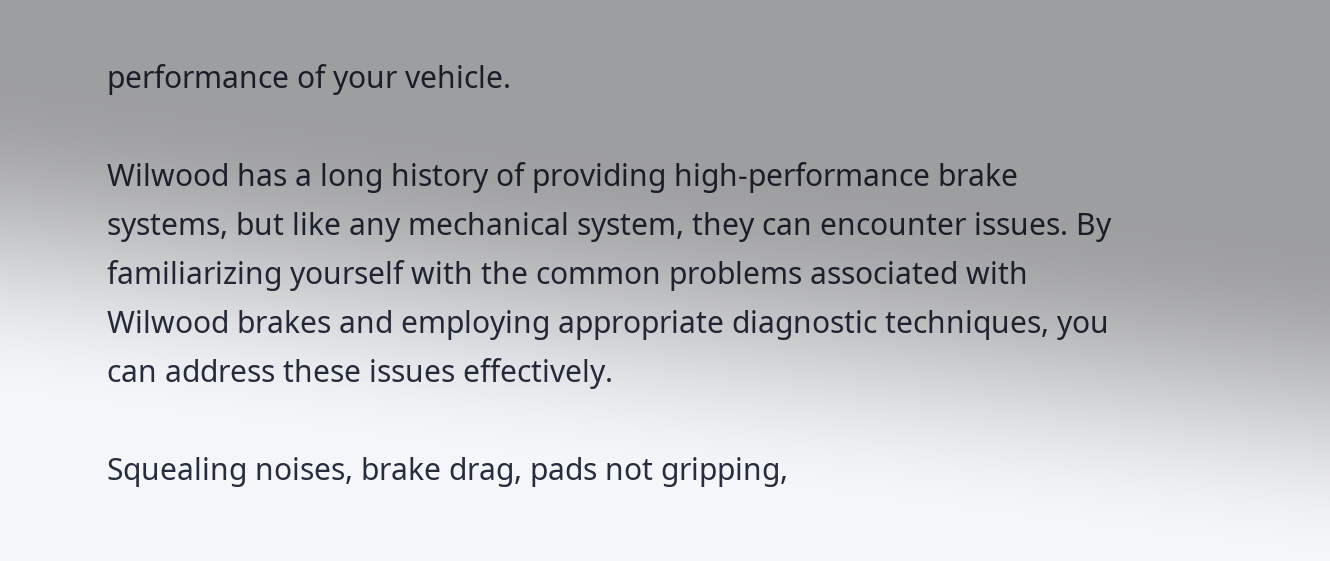performance of your vehicle.

Wilwood has a long history of providing high-performance brake systems, but like any mechanical system, they can encounter issues. By familiarizing yourself with the common problems associated with Wilwood brakes and employing appropriate diagnostic techniques, you can address these issues effectively.

Squealing noises, brake drag, pads not gripping,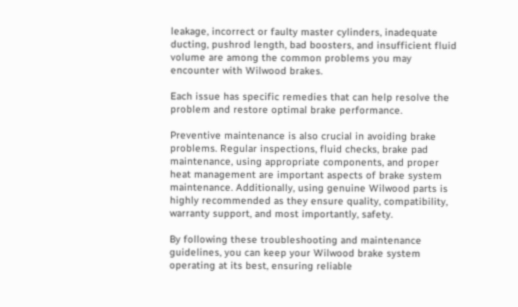leakage, incorrect or faulty master cylinders, inadequate ducting, pushrod length, bad boosters, and insufficient fluid volume are among the common problems you may encounter with Wilwood brakes.

Each issue has specific remedies that can help resolve the problem and restore optimal brake performance.

Preventive maintenance is also crucial in avoiding brake problems. Regular inspections, fluid checks, brake pad maintenance, using appropriate components, and proper heat management are important aspects of brake system maintenance. Additionally, using genuine Wilwood parts is highly recommended as they ensure quality, compatibility, warranty support, and most importantly, safety.

By following these troubleshooting and maintenance guidelines, you can keep your Wilwood brake system operating at its best, ensuring reliable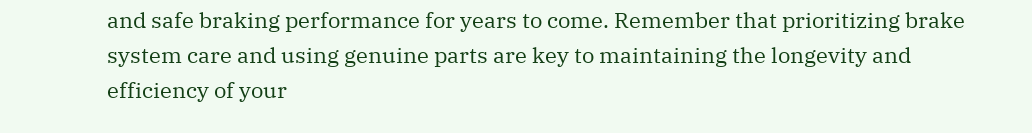and safe braking performance for years to come. Remember that prioritizing brake system care and using genuine parts are key to maintaining the longevity and efficiency of your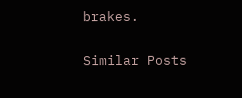brakes.

Similar Posts